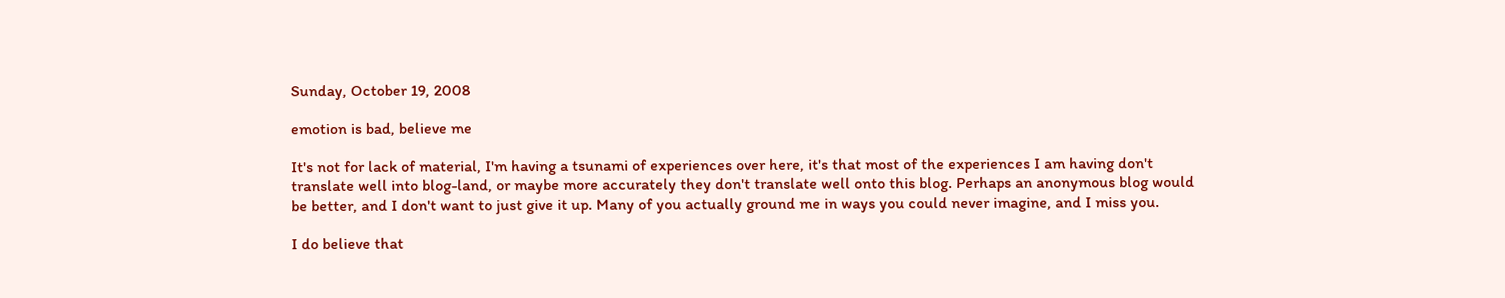Sunday, October 19, 2008

emotion is bad, believe me

It's not for lack of material, I'm having a tsunami of experiences over here, it's that most of the experiences I am having don't translate well into blog-land, or maybe more accurately they don't translate well onto this blog. Perhaps an anonymous blog would be better, and I don't want to just give it up. Many of you actually ground me in ways you could never imagine, and I miss you.

I do believe that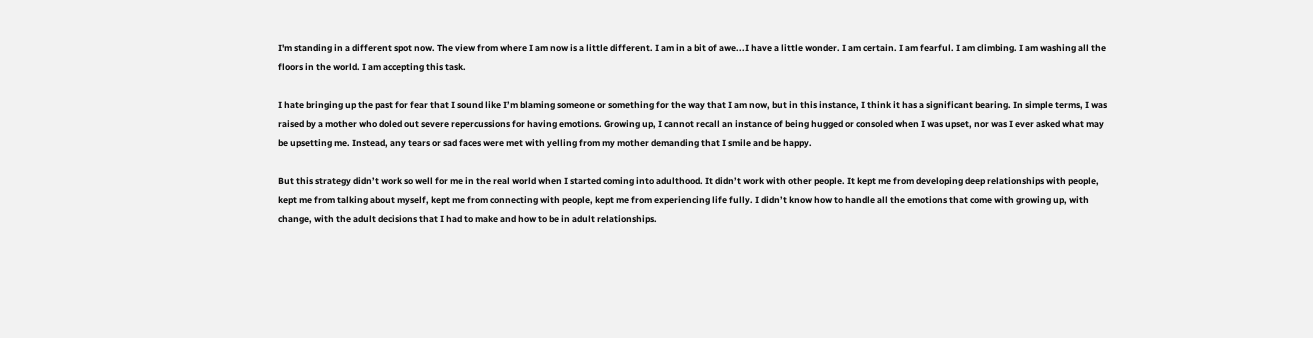I'm standing in a different spot now. The view from where I am now is a little different. I am in a bit of awe...I have a little wonder. I am certain. I am fearful. I am climbing. I am washing all the floors in the world. I am accepting this task.

I hate bringing up the past for fear that I sound like I’m blaming someone or something for the way that I am now, but in this instance, I think it has a significant bearing. In simple terms, I was raised by a mother who doled out severe repercussions for having emotions. Growing up, I cannot recall an instance of being hugged or consoled when I was upset, nor was I ever asked what may be upsetting me. Instead, any tears or sad faces were met with yelling from my mother demanding that I smile and be happy.

But this strategy didn’t work so well for me in the real world when I started coming into adulthood. It didn’t work with other people. It kept me from developing deep relationships with people, kept me from talking about myself, kept me from connecting with people, kept me from experiencing life fully. I didn’t know how to handle all the emotions that come with growing up, with change, with the adult decisions that I had to make and how to be in adult relationships.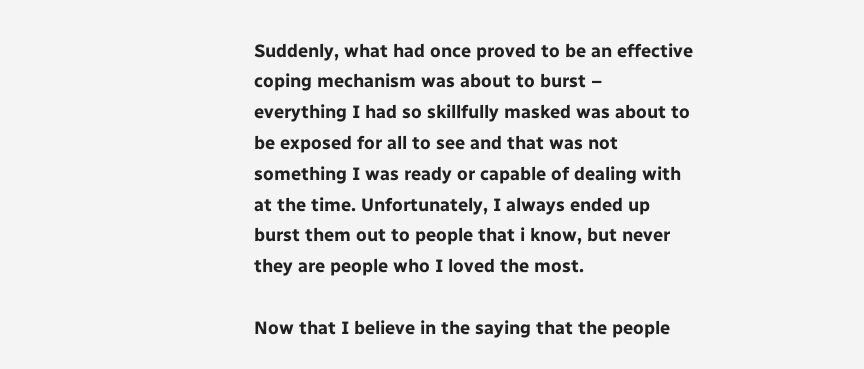Suddenly, what had once proved to be an effective coping mechanism was about to burst – everything I had so skillfully masked was about to be exposed for all to see and that was not something I was ready or capable of dealing with at the time. Unfortunately, I always ended up burst them out to people that i know, but never they are people who I loved the most.

Now that I believe in the saying that the people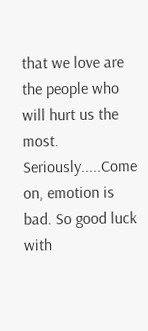that we love are the people who will hurt us the most. Seriously.....Come on, emotion is bad. So good luck with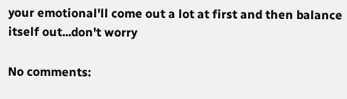your emotional'll come out a lot at first and then balance itself out...don't worry

No comments: